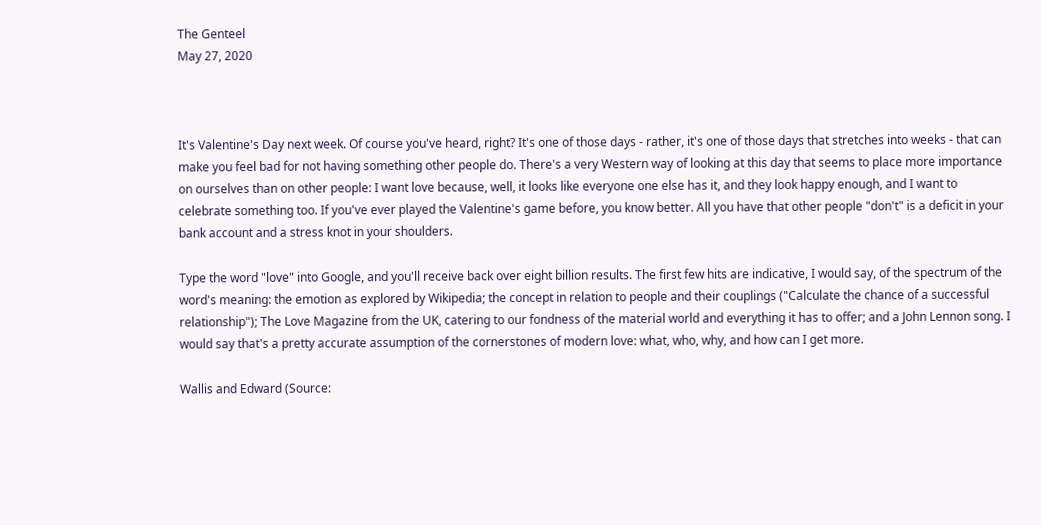The Genteel
May 27, 2020



It's Valentine's Day next week. Of course you've heard, right? It's one of those days - rather, it's one of those days that stretches into weeks - that can make you feel bad for not having something other people do. There's a very Western way of looking at this day that seems to place more importance on ourselves than on other people: I want love because, well, it looks like everyone one else has it, and they look happy enough, and I want to celebrate something too. If you've ever played the Valentine's game before, you know better. All you have that other people "don't" is a deficit in your bank account and a stress knot in your shoulders.

Type the word "love" into Google, and you'll receive back over eight billion results. The first few hits are indicative, I would say, of the spectrum of the word's meaning: the emotion as explored by Wikipedia; the concept in relation to people and their couplings ("Calculate the chance of a successful relationship"); The Love Magazine from the UK, catering to our fondness of the material world and everything it has to offer; and a John Lennon song. I would say that's a pretty accurate assumption of the cornerstones of modern love: what, who, why, and how can I get more.

Wallis and Edward (Source: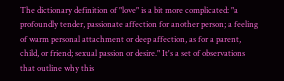The dictionary definition of "love" is a bit more complicated: "a profoundly tender, passionate affection for another person; a feeling of warm personal attachment or deep affection, as for a parent, child, or friend; sexual passion or desire." It's a set of observations that outline why this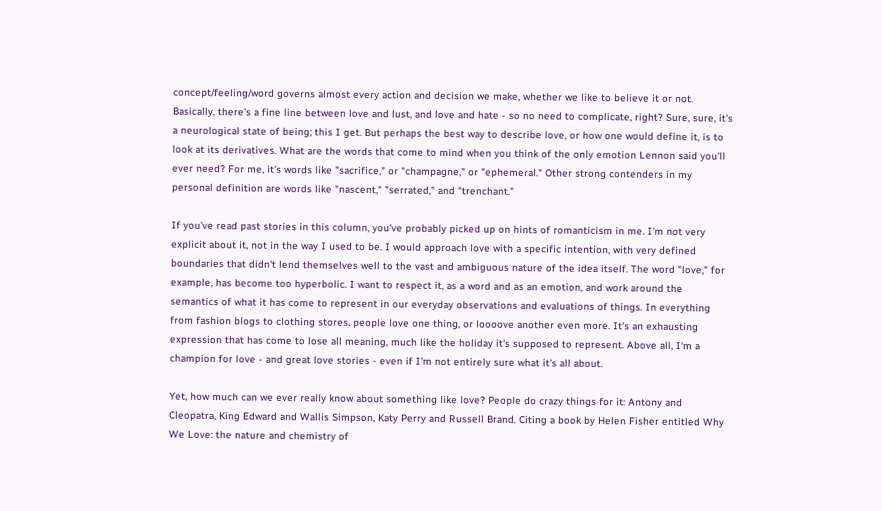concept/feeling/word governs almost every action and decision we make, whether we like to believe it or not. Basically, there's a fine line between love and lust, and love and hate - so no need to complicate, right? Sure, sure, it's a neurological state of being; this I get. But perhaps the best way to describe love, or how one would define it, is to look at its derivatives. What are the words that come to mind when you think of the only emotion Lennon said you'll ever need? For me, it's words like "sacrifice," or "champagne," or "ephemeral." Other strong contenders in my personal definition are words like "nascent," "serrated," and "trenchant."

If you've read past stories in this column, you've probably picked up on hints of romanticism in me. I'm not very explicit about it, not in the way I used to be. I would approach love with a specific intention, with very defined boundaries that didn't lend themselves well to the vast and ambiguous nature of the idea itself. The word "love," for example, has become too hyperbolic. I want to respect it, as a word and as an emotion, and work around the semantics of what it has come to represent in our everyday observations and evaluations of things. In everything from fashion blogs to clothing stores, people love one thing, or loooove another even more. It's an exhausting expression that has come to lose all meaning, much like the holiday it's supposed to represent. Above all, I'm a champion for love - and great love stories - even if I'm not entirely sure what it's all about.

Yet, how much can we ever really know about something like love? People do crazy things for it: Antony and Cleopatra, King Edward and Wallis Simpson, Katy Perry and Russell Brand. Citing a book by Helen Fisher entitled Why We Love: the nature and chemistry of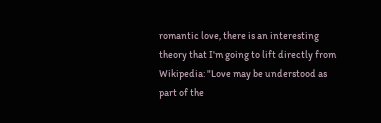romantic love, there is an interesting theory that I'm going to lift directly from Wikipedia: "Love may be understood as part of the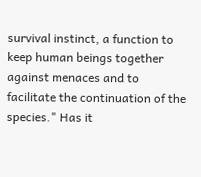survival instinct, a function to keep human beings together against menaces and to facilitate the continuation of the species." Has it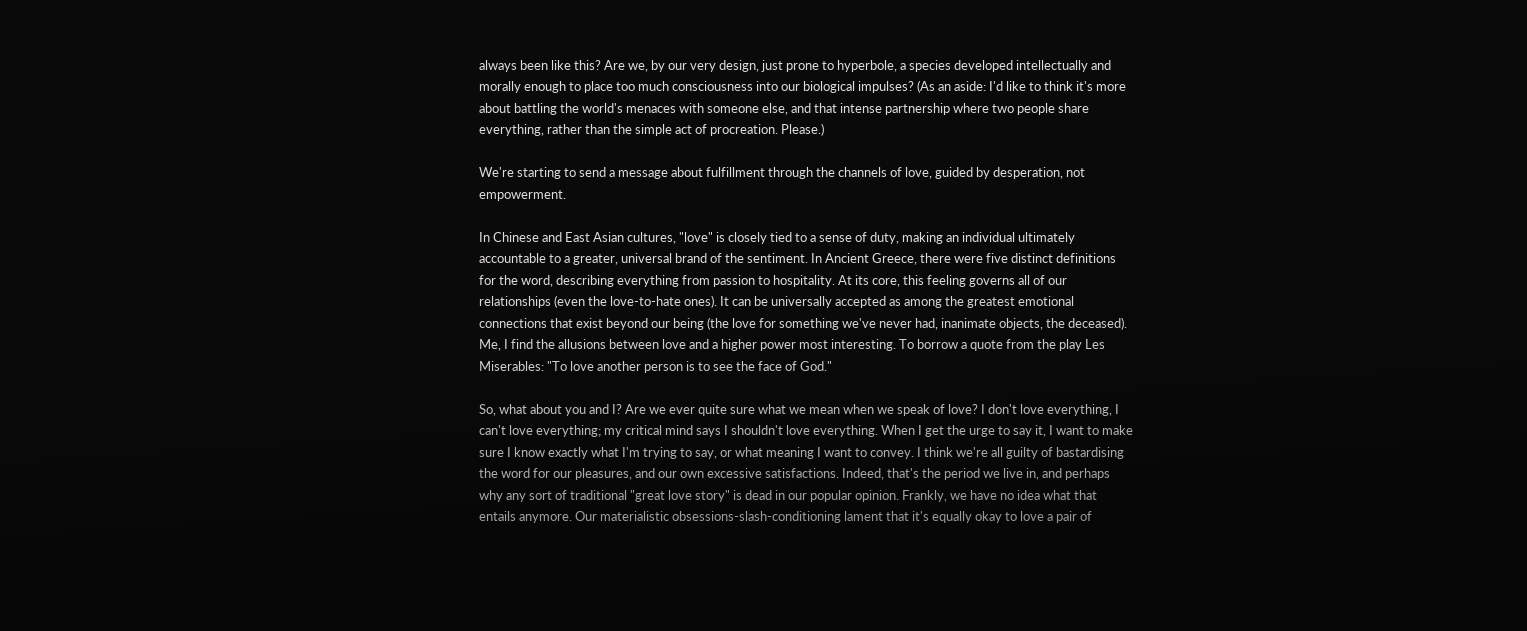always been like this? Are we, by our very design, just prone to hyperbole, a species developed intellectually and morally enough to place too much consciousness into our biological impulses? (As an aside: I'd like to think it's more about battling the world's menaces with someone else, and that intense partnership where two people share everything, rather than the simple act of procreation. Please.)

We're starting to send a message about fulfillment through the channels of love, guided by desperation, not empowerment.

In Chinese and East Asian cultures, "love" is closely tied to a sense of duty, making an individual ultimately accountable to a greater, universal brand of the sentiment. In Ancient Greece, there were five distinct definitions for the word, describing everything from passion to hospitality. At its core, this feeling governs all of our relationships (even the love-to-hate ones). It can be universally accepted as among the greatest emotional connections that exist beyond our being (the love for something we've never had, inanimate objects, the deceased). Me, I find the allusions between love and a higher power most interesting. To borrow a quote from the play Les Miserables: "To love another person is to see the face of God."

So, what about you and I? Are we ever quite sure what we mean when we speak of love? I don't love everything, I can't love everything; my critical mind says I shouldn't love everything. When I get the urge to say it, I want to make sure I know exactly what I'm trying to say, or what meaning I want to convey. I think we're all guilty of bastardising the word for our pleasures, and our own excessive satisfactions. Indeed, that's the period we live in, and perhaps why any sort of traditional "great love story" is dead in our popular opinion. Frankly, we have no idea what that entails anymore. Our materialistic obsessions-slash-conditioning lament that it's equally okay to love a pair of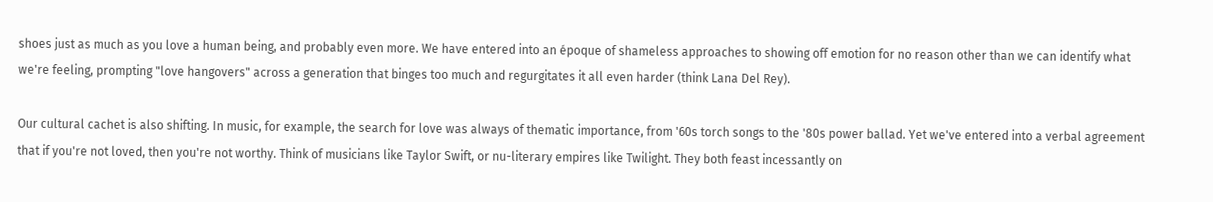shoes just as much as you love a human being, and probably even more. We have entered into an époque of shameless approaches to showing off emotion for no reason other than we can identify what we're feeling, prompting "love hangovers" across a generation that binges too much and regurgitates it all even harder (think Lana Del Rey).

Our cultural cachet is also shifting. In music, for example, the search for love was always of thematic importance, from '60s torch songs to the '80s power ballad. Yet we've entered into a verbal agreement that if you're not loved, then you're not worthy. Think of musicians like Taylor Swift, or nu-literary empires like Twilight. They both feast incessantly on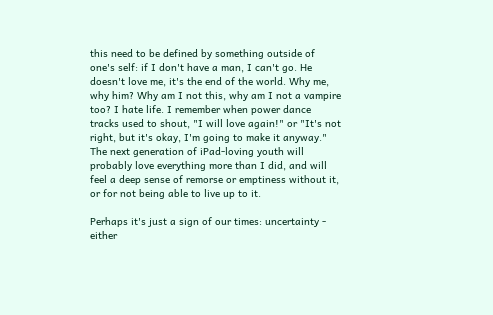this need to be defined by something outside of one's self: if I don't have a man, I can't go. He doesn't love me, it's the end of the world. Why me, why him? Why am I not this, why am I not a vampire too? I hate life. I remember when power dance tracks used to shout, "I will love again!" or "It's not right, but it's okay, I'm going to make it anyway." The next generation of iPad-loving youth will probably love everything more than I did, and will feel a deep sense of remorse or emptiness without it, or for not being able to live up to it.

Perhaps it's just a sign of our times: uncertainty - either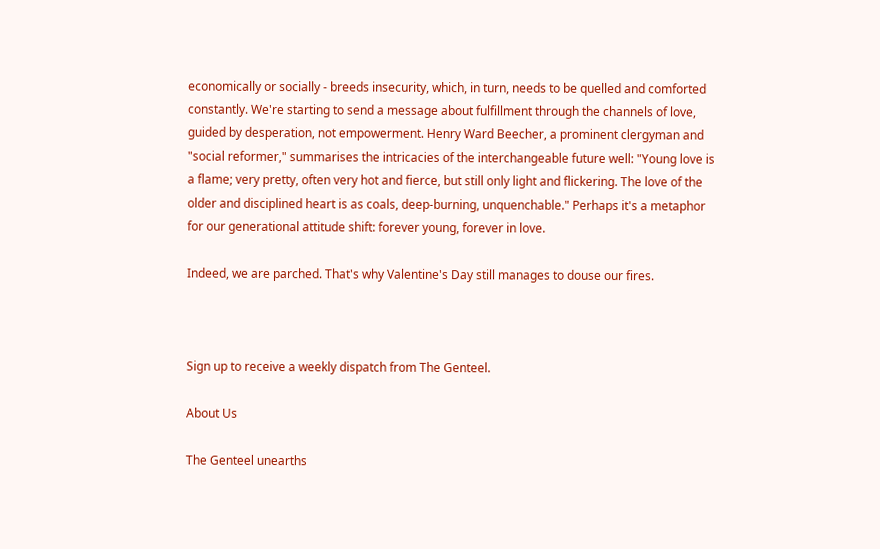economically or socially - breeds insecurity, which, in turn, needs to be quelled and comforted constantly. We're starting to send a message about fulfillment through the channels of love, guided by desperation, not empowerment. Henry Ward Beecher, a prominent clergyman and "social reformer," summarises the intricacies of the interchangeable future well: "Young love is a flame; very pretty, often very hot and fierce, but still only light and flickering. The love of the older and disciplined heart is as coals, deep-burning, unquenchable." Perhaps it's a metaphor for our generational attitude shift: forever young, forever in love.

Indeed, we are parched. That's why Valentine's Day still manages to douse our fires.



Sign up to receive a weekly dispatch from The Genteel.

About Us

The Genteel unearths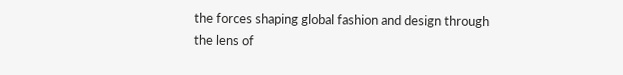the forces shaping global fashion and design through the lens of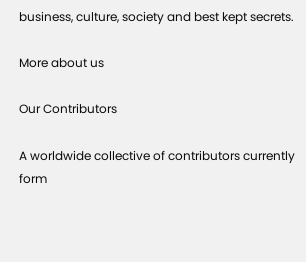business, culture, society and best kept secrets.

More about us

Our Contributors

A worldwide collective of contributors currently form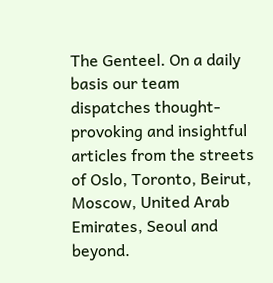The Genteel. On a daily basis our team dispatches thought-provoking and insightful articles from the streets of Oslo, Toronto, Beirut, Moscow, United Arab Emirates, Seoul and beyond.